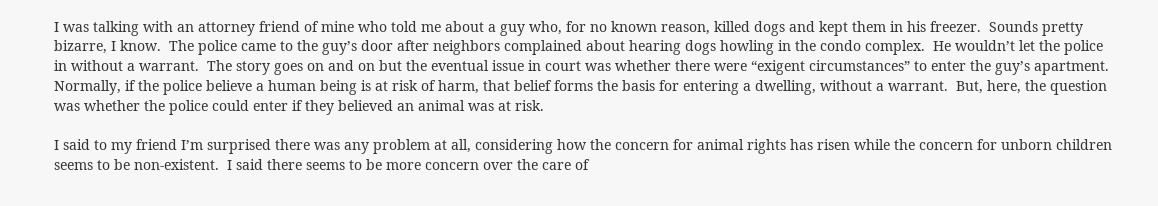I was talking with an attorney friend of mine who told me about a guy who, for no known reason, killed dogs and kept them in his freezer.  Sounds pretty bizarre, I know.  The police came to the guy’s door after neighbors complained about hearing dogs howling in the condo complex.  He wouldn’t let the police in without a warrant.  The story goes on and on but the eventual issue in court was whether there were “exigent circumstances” to enter the guy’s apartment.  Normally, if the police believe a human being is at risk of harm, that belief forms the basis for entering a dwelling, without a warrant.  But, here, the question was whether the police could enter if they believed an animal was at risk.

I said to my friend I’m surprised there was any problem at all, considering how the concern for animal rights has risen while the concern for unborn children seems to be non-existent.  I said there seems to be more concern over the care of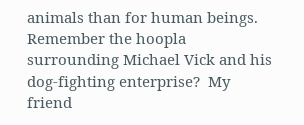animals than for human beings.  Remember the hoopla surrounding Michael Vick and his dog-fighting enterprise?  My friend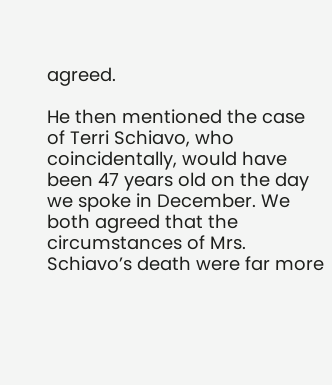agreed.

He then mentioned the case of Terri Schiavo, who coincidentally, would have been 47 years old on the day we spoke in December. We both agreed that the circumstances of Mrs. Schiavo’s death were far more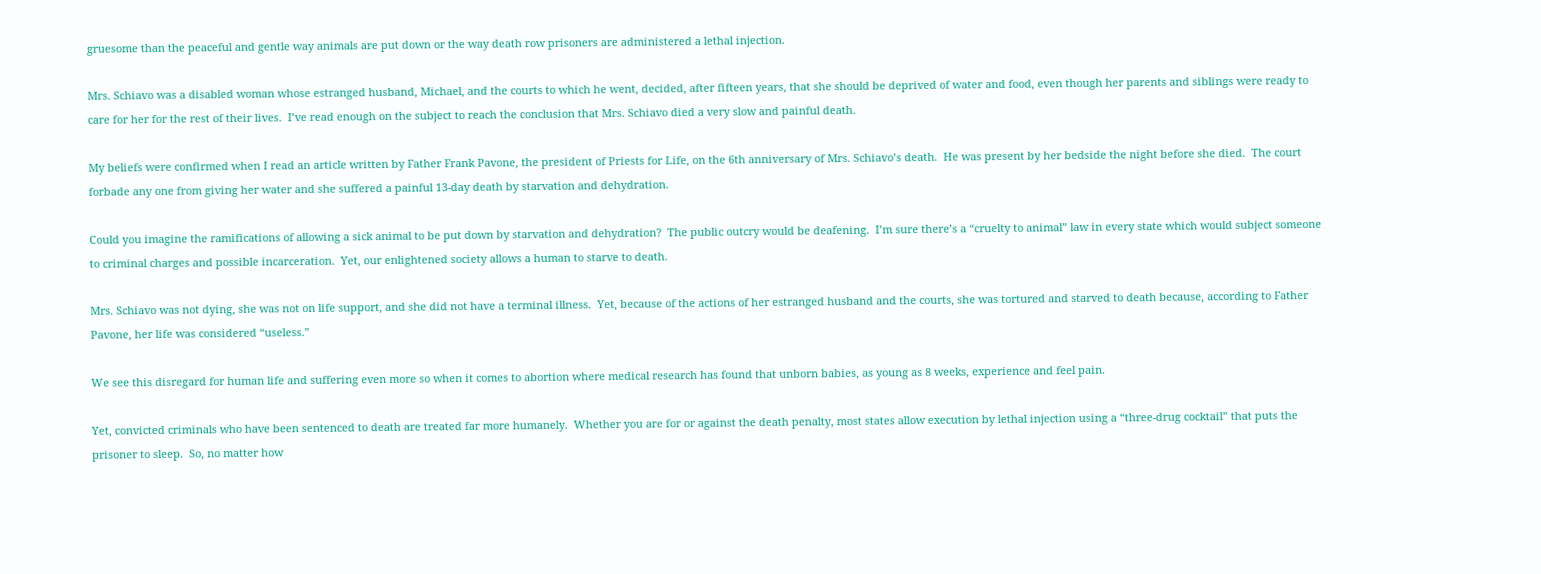gruesome than the peaceful and gentle way animals are put down or the way death row prisoners are administered a lethal injection.

Mrs. Schiavo was a disabled woman whose estranged husband, Michael, and the courts to which he went, decided, after fifteen years, that she should be deprived of water and food, even though her parents and siblings were ready to care for her for the rest of their lives.  I’ve read enough on the subject to reach the conclusion that Mrs. Schiavo died a very slow and painful death.

My beliefs were confirmed when I read an article written by Father Frank Pavone, the president of Priests for Life, on the 6th anniversary of Mrs. Schiavo’s death.  He was present by her bedside the night before she died.  The court forbade any one from giving her water and she suffered a painful 13-day death by starvation and dehydration.

Could you imagine the ramifications of allowing a sick animal to be put down by starvation and dehydration?  The public outcry would be deafening.  I’m sure there’s a “cruelty to animal” law in every state which would subject someone to criminal charges and possible incarceration.  Yet, our enlightened society allows a human to starve to death.

Mrs. Schiavo was not dying, she was not on life support, and she did not have a terminal illness.  Yet, because of the actions of her estranged husband and the courts, she was tortured and starved to death because, according to Father Pavone, her life was considered “useless.”

We see this disregard for human life and suffering even more so when it comes to abortion where medical research has found that unborn babies, as young as 8 weeks, experience and feel pain.

Yet, convicted criminals who have been sentenced to death are treated far more humanely.  Whether you are for or against the death penalty, most states allow execution by lethal injection using a “three-drug cocktail” that puts the prisoner to sleep.  So, no matter how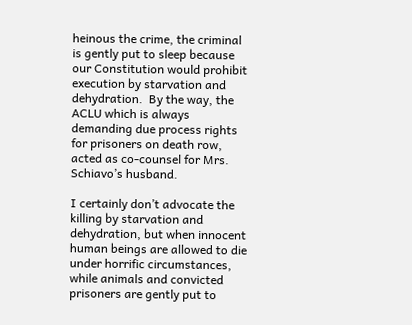heinous the crime, the criminal is gently put to sleep because our Constitution would prohibit execution by starvation and dehydration.  By the way, the ACLU which is always demanding due process rights for prisoners on death row, acted as co-counsel for Mrs. Schiavo’s husband.

I certainly don’t advocate the killing by starvation and dehydration, but when innocent human beings are allowed to die under horrific circumstances, while animals and convicted prisoners are gently put to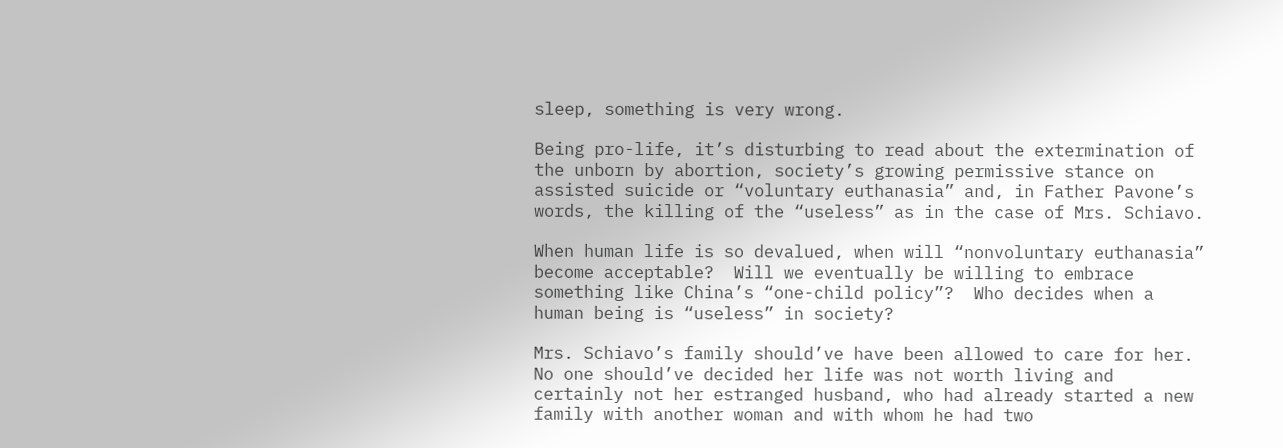sleep, something is very wrong.

Being pro-life, it’s disturbing to read about the extermination of the unborn by abortion, society’s growing permissive stance on assisted suicide or “voluntary euthanasia” and, in Father Pavone’s words, the killing of the “useless” as in the case of Mrs. Schiavo.

When human life is so devalued, when will “nonvoluntary euthanasia” become acceptable?  Will we eventually be willing to embrace something like China’s “one-child policy”?  Who decides when a human being is “useless” in society?

Mrs. Schiavo’s family should’ve have been allowed to care for her.  No one should’ve decided her life was not worth living and certainly not her estranged husband, who had already started a new family with another woman and with whom he had two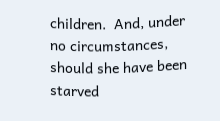children.  And, under no circumstances, should she have been starved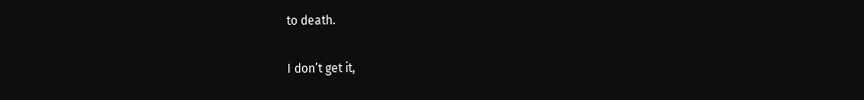to death.

I don’t get it,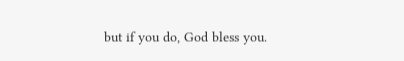but if you do, God bless you.